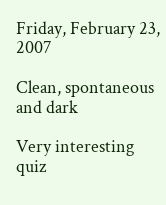Friday, February 23, 2007

Clean, spontaneous and dark

Very interesting quiz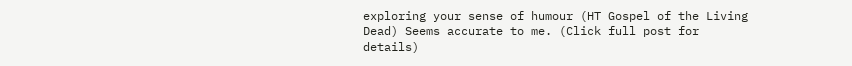exploring your sense of humour (HT Gospel of the Living Dead) Seems accurate to me. (Click full post for details)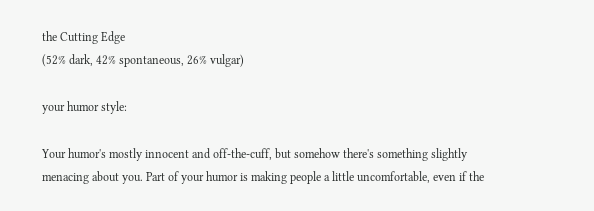the Cutting Edge
(52% dark, 42% spontaneous, 26% vulgar)

your humor style:

Your humor's mostly innocent and off-the-cuff, but somehow there's something slightly menacing about you. Part of your humor is making people a little uncomfortable, even if the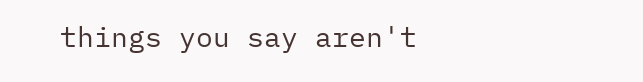things you say aren't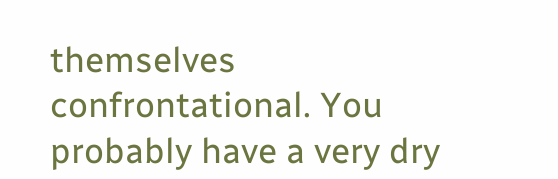themselves confrontational. You probably have a very dry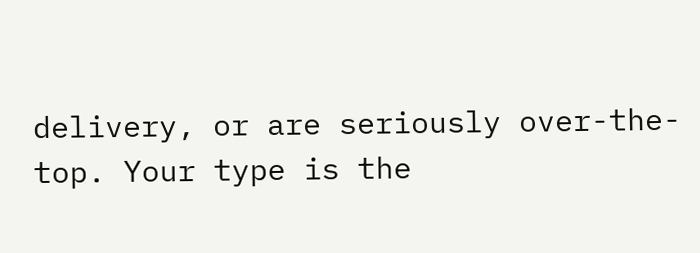delivery, or are seriously over-the-top. Your type is the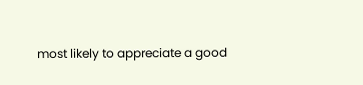most likely to appreciate a good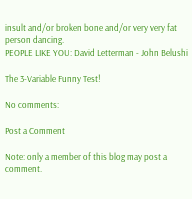insult and/or broken bone and/or very very fat person dancing.
PEOPLE LIKE YOU: David Letterman - John Belushi

The 3-Variable Funny Test!

No comments:

Post a Comment

Note: only a member of this blog may post a comment.